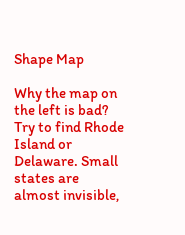Shape Map

Why the map on the left is bad? Try to find Rhode Island or Delaware. Small states are almost invisible,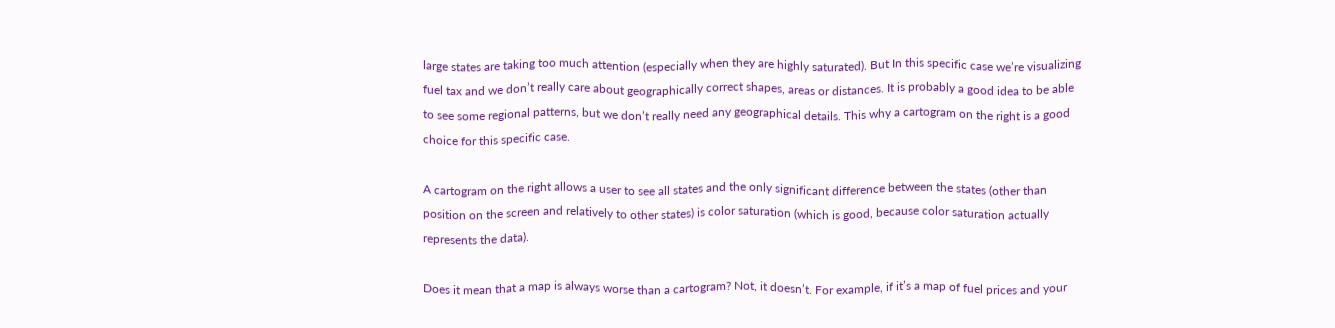large states are taking too much attention (especially when they are highly saturated). But In this specific case we’re visualizing fuel tax and we don’t really care about geographically correct shapes, areas or distances. It is probably a good idea to be able to see some regional patterns, but we don’t really need any geographical details. This why a cartogram on the right is a good choice for this specific case.

A cartogram on the right allows a user to see all states and the only significant difference between the states (other than position on the screen and relatively to other states) is color saturation (which is good, because color saturation actually represents the data).

Does it mean that a map is always worse than a cartogram? Not, it doesn’t. For example, if it’s a map of fuel prices and your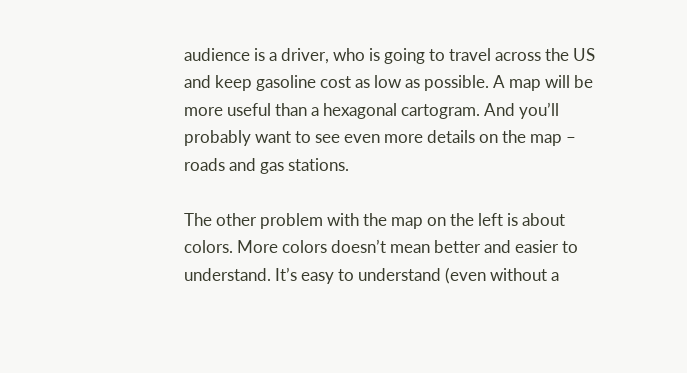audience is a driver, who is going to travel across the US and keep gasoline cost as low as possible. A map will be more useful than a hexagonal cartogram. And you’ll probably want to see even more details on the map – roads and gas stations.

The other problem with the map on the left is about colors. More colors doesn’t mean better and easier to understand. It’s easy to understand (even without a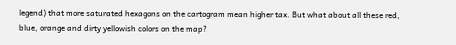legend) that more saturated hexagons on the cartogram mean higher tax. But what about all these red, blue, orange and dirty yellowish colors on the map?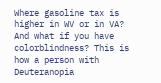Where gasoline tax is higher in WV or in VA? And what if you have colorblindness? This is how a person with Deuteranopia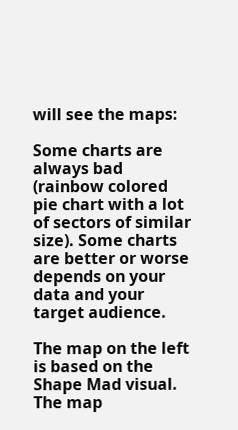will see the maps:

Some charts are always bad (rainbow colored pie chart with a lot of sectors of similar size). Some charts are better or worse depends on your data and your target audience.

The map on the left is based on the Shape Mad visual.
The map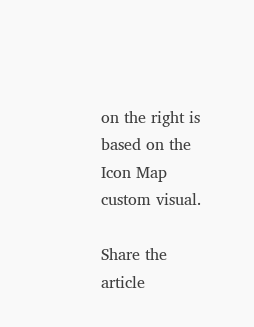on the right is based on the Icon Map custom visual.

Share the article